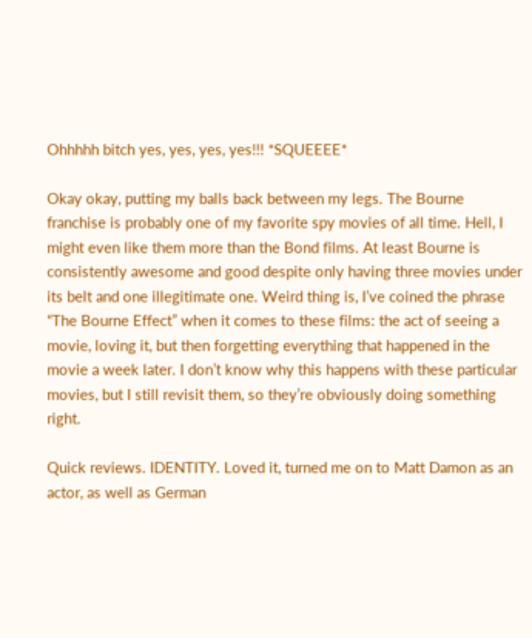Ohhhhh bitch yes, yes, yes, yes!!! *SQUEEEE*

Okay okay, putting my balls back between my legs. The Bourne franchise is probably one of my favorite spy movies of all time. Hell, I might even like them more than the Bond films. At least Bourne is consistently awesome and good despite only having three movies under its belt and one illegitimate one. Weird thing is, I’ve coined the phrase “The Bourne Effect” when it comes to these films: the act of seeing a movie, loving it, but then forgetting everything that happened in the movie a week later. I don’t know why this happens with these particular movies, but I still revisit them, so they’re obviously doing something right.

Quick reviews. IDENTITY. Loved it, turned me on to Matt Damon as an actor, as well as German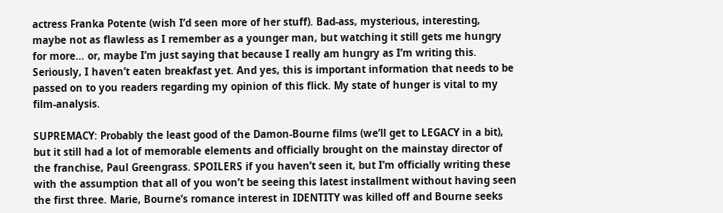actress Franka Potente (wish I’d seen more of her stuff). Bad-ass, mysterious, interesting, maybe not as flawless as I remember as a younger man, but watching it still gets me hungry for more… or, maybe I’m just saying that because I really am hungry as I’m writing this. Seriously, I haven’t eaten breakfast yet. And yes, this is important information that needs to be passed on to you readers regarding my opinion of this flick. My state of hunger is vital to my film-analysis.

SUPREMACY: Probably the least good of the Damon-Bourne films (we’ll get to LEGACY in a bit), but it still had a lot of memorable elements and officially brought on the mainstay director of the franchise, Paul Greengrass. SPOILERS if you haven’t seen it, but I’m officially writing these with the assumption that all of you won’t be seeing this latest installment without having seen the first three. Marie, Bourne’s romance interest in IDENTITY was killed off and Bourne seeks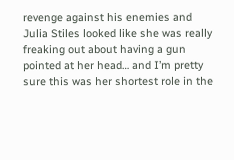revenge against his enemies and Julia Stiles looked like she was really freaking out about having a gun pointed at her head… and I’m pretty sure this was her shortest role in the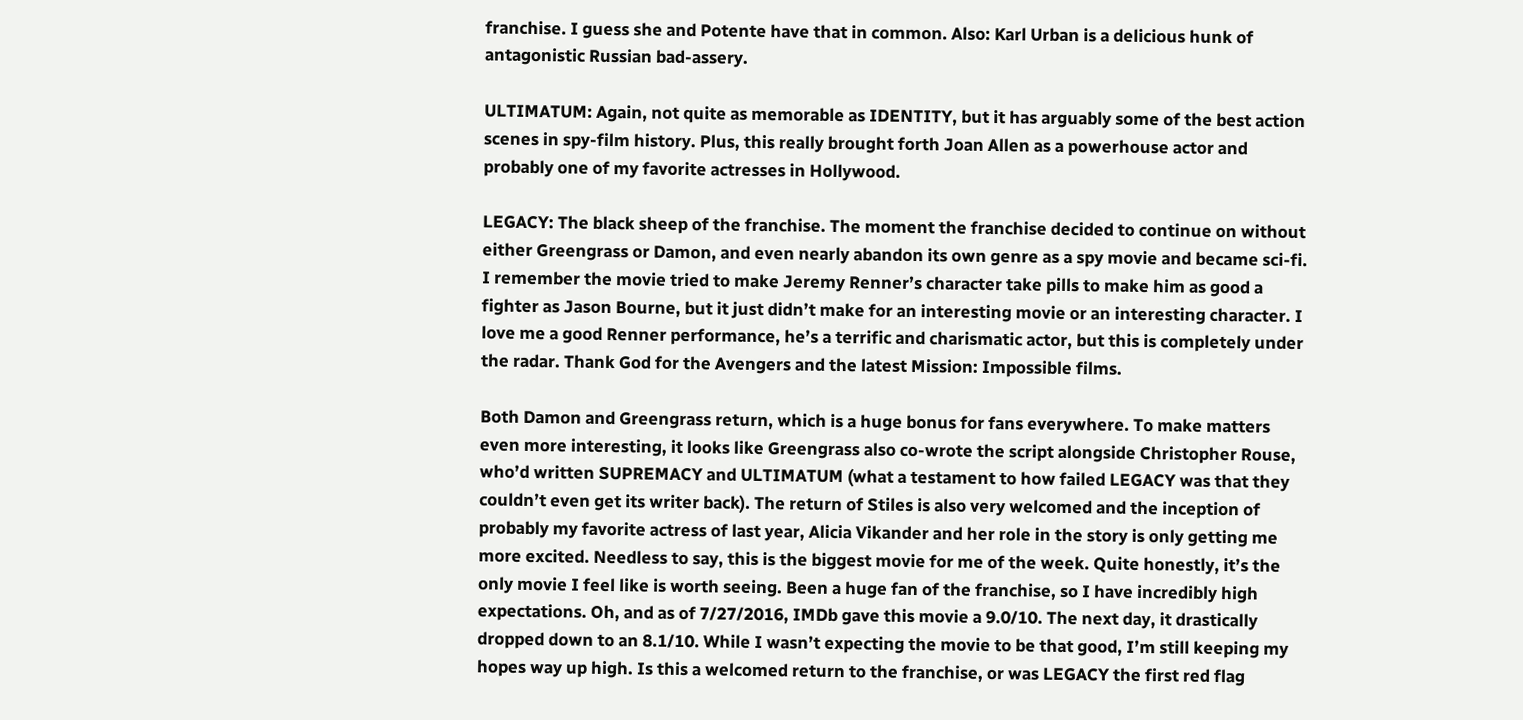franchise. I guess she and Potente have that in common. Also: Karl Urban is a delicious hunk of antagonistic Russian bad-assery.

ULTIMATUM: Again, not quite as memorable as IDENTITY, but it has arguably some of the best action scenes in spy-film history. Plus, this really brought forth Joan Allen as a powerhouse actor and probably one of my favorite actresses in Hollywood.

LEGACY: The black sheep of the franchise. The moment the franchise decided to continue on without either Greengrass or Damon, and even nearly abandon its own genre as a spy movie and became sci-fi. I remember the movie tried to make Jeremy Renner’s character take pills to make him as good a fighter as Jason Bourne, but it just didn’t make for an interesting movie or an interesting character. I love me a good Renner performance, he’s a terrific and charismatic actor, but this is completely under the radar. Thank God for the Avengers and the latest Mission: Impossible films.

Both Damon and Greengrass return, which is a huge bonus for fans everywhere. To make matters even more interesting, it looks like Greengrass also co-wrote the script alongside Christopher Rouse, who’d written SUPREMACY and ULTIMATUM (what a testament to how failed LEGACY was that they couldn’t even get its writer back). The return of Stiles is also very welcomed and the inception of probably my favorite actress of last year, Alicia Vikander and her role in the story is only getting me more excited. Needless to say, this is the biggest movie for me of the week. Quite honestly, it’s the only movie I feel like is worth seeing. Been a huge fan of the franchise, so I have incredibly high expectations. Oh, and as of 7/27/2016, IMDb gave this movie a 9.0/10. The next day, it drastically dropped down to an 8.1/10. While I wasn’t expecting the movie to be that good, I’m still keeping my hopes way up high. Is this a welcomed return to the franchise, or was LEGACY the first red flag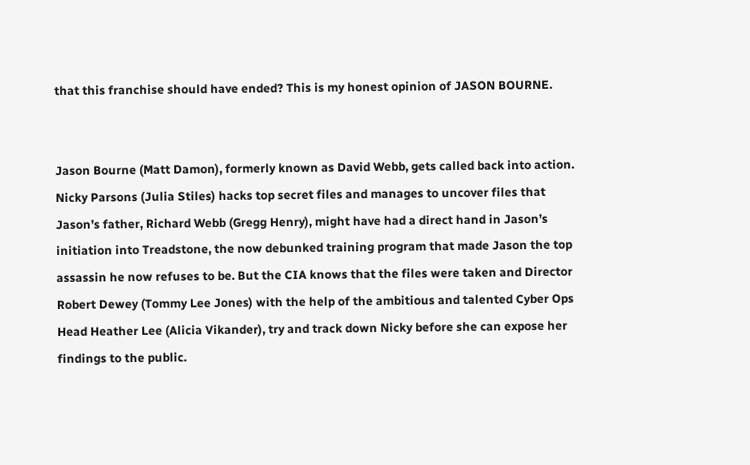that this franchise should have ended? This is my honest opinion of JASON BOURNE.


Jason Bourne (Matt Damon), formerly known as David Webb, gets called back into action. Nicky Parsons (Julia Stiles) hacks top secret files and manages to uncover files that Jason’s father, Richard Webb (Gregg Henry), might have had a direct hand in Jason’s initiation into Treadstone, the now debunked training program that made Jason the top assassin he now refuses to be. But the CIA knows that the files were taken and Director Robert Dewey (Tommy Lee Jones) with the help of the ambitious and talented Cyber Ops Head Heather Lee (Alicia Vikander), try and track down Nicky before she can expose her findings to the public.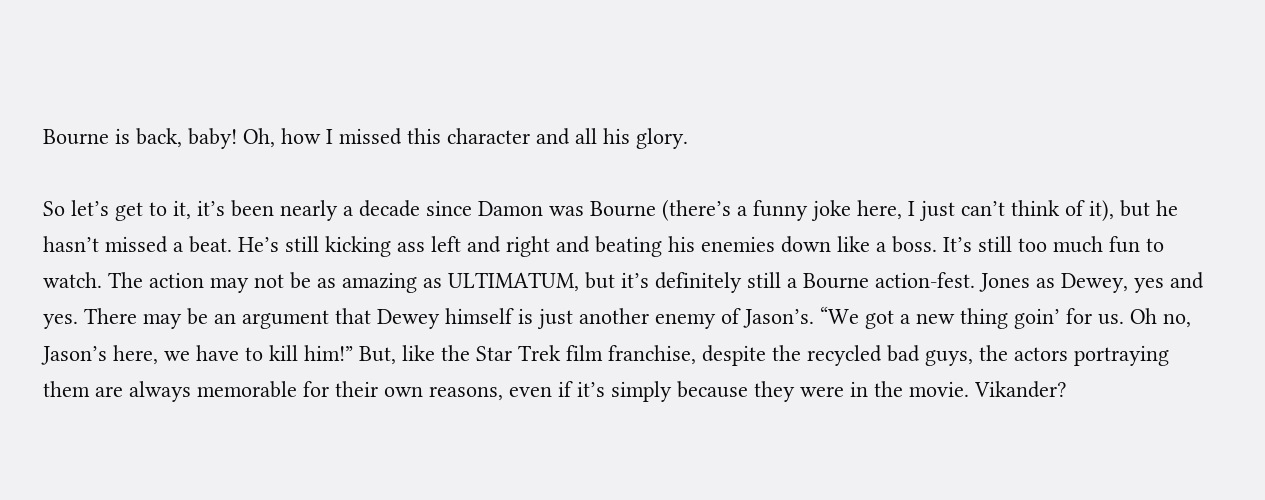Bourne is back, baby! Oh, how I missed this character and all his glory.

So let’s get to it, it’s been nearly a decade since Damon was Bourne (there’s a funny joke here, I just can’t think of it), but he hasn’t missed a beat. He’s still kicking ass left and right and beating his enemies down like a boss. It’s still too much fun to watch. The action may not be as amazing as ULTIMATUM, but it’s definitely still a Bourne action-fest. Jones as Dewey, yes and yes. There may be an argument that Dewey himself is just another enemy of Jason’s. “We got a new thing goin’ for us. Oh no, Jason’s here, we have to kill him!” But, like the Star Trek film franchise, despite the recycled bad guys, the actors portraying them are always memorable for their own reasons, even if it’s simply because they were in the movie. Vikander?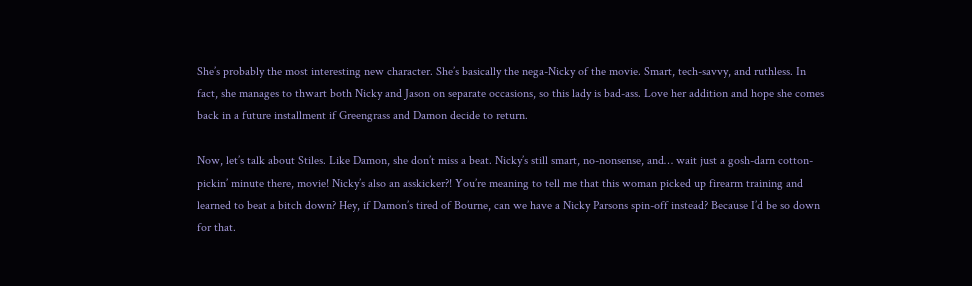She’s probably the most interesting new character. She’s basically the nega-Nicky of the movie. Smart, tech-savvy, and ruthless. In fact, she manages to thwart both Nicky and Jason on separate occasions, so this lady is bad-ass. Love her addition and hope she comes back in a future installment if Greengrass and Damon decide to return.

Now, let’s talk about Stiles. Like Damon, she don’t miss a beat. Nicky’s still smart, no-nonsense, and… wait just a gosh-darn cotton-pickin’ minute there, movie! Nicky’s also an asskicker?! You’re meaning to tell me that this woman picked up firearm training and learned to beat a bitch down? Hey, if Damon’s tired of Bourne, can we have a Nicky Parsons spin-off instead? Because I’d be so down for that.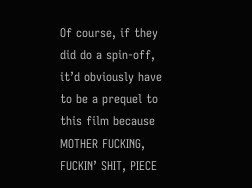Of course, if they did do a spin-off, it’d obviously have to be a prequel to this film because MOTHER FUCKING, FUCKIN’ SHIT, PIECE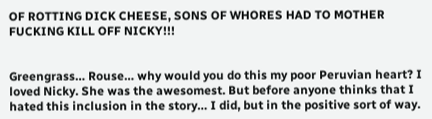OF ROTTING DICK CHEESE, SONS OF WHORES HAD TO MOTHER FUCKING KILL OFF NICKY!!!


Greengrass… Rouse… why would you do this my poor Peruvian heart? I loved Nicky. She was the awesomest. But before anyone thinks that I hated this inclusion in the story… I did, but in the positive sort of way.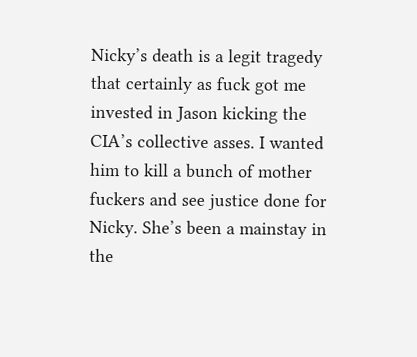Nicky’s death is a legit tragedy that certainly as fuck got me invested in Jason kicking the CIA’s collective asses. I wanted him to kill a bunch of mother fuckers and see justice done for Nicky. She’s been a mainstay in the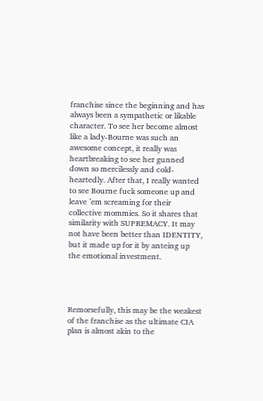franchise since the beginning and has always been a sympathetic or likable character. To see her become almost like a lady-Bourne was such an awesome concept, it really was heartbreaking to see her gunned down so mercilessly and cold-heartedly. After that, I really wanted to see Bourne fuck someone up and leave ’em screaming for their collective mommies. So it shares that similarity with SUPREMACY. It may not have been better than IDENTITY, but it made up for it by anteing up the emotional investment.




Remorsefully, this may be the weakest of the franchise as the ultimate CIA plan is almost akin to the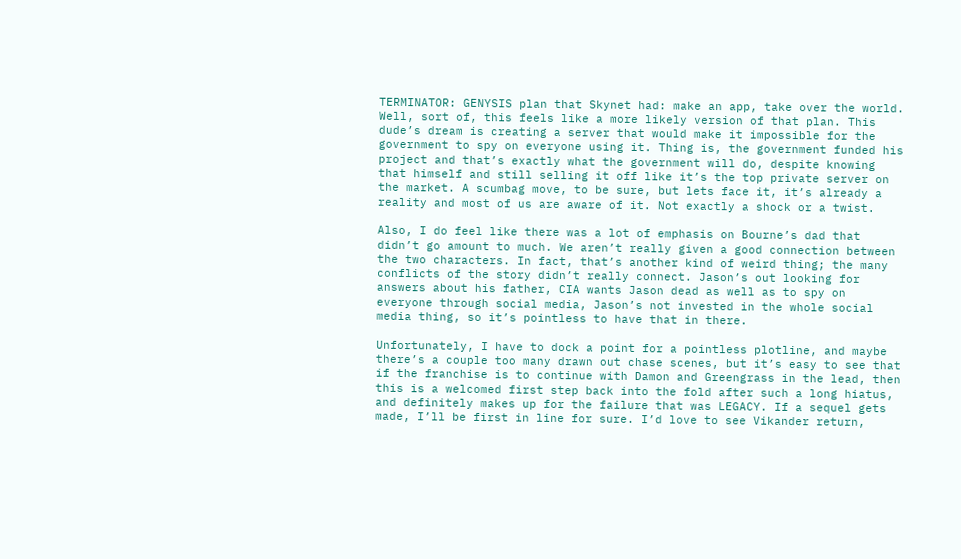TERMINATOR: GENYSIS plan that Skynet had: make an app, take over the world. Well, sort of, this feels like a more likely version of that plan. This dude’s dream is creating a server that would make it impossible for the government to spy on everyone using it. Thing is, the government funded his project and that’s exactly what the government will do, despite knowing that himself and still selling it off like it’s the top private server on the market. A scumbag move, to be sure, but lets face it, it’s already a reality and most of us are aware of it. Not exactly a shock or a twist.

Also, I do feel like there was a lot of emphasis on Bourne’s dad that didn’t go amount to much. We aren’t really given a good connection between the two characters. In fact, that’s another kind of weird thing; the many conflicts of the story didn’t really connect. Jason’s out looking for answers about his father, CIA wants Jason dead as well as to spy on everyone through social media, Jason’s not invested in the whole social media thing, so it’s pointless to have that in there.

Unfortunately, I have to dock a point for a pointless plotline, and maybe there’s a couple too many drawn out chase scenes, but it’s easy to see that if the franchise is to continue with Damon and Greengrass in the lead, then this is a welcomed first step back into the fold after such a long hiatus, and definitely makes up for the failure that was LEGACY. If a sequel gets made, I’ll be first in line for sure. I’d love to see Vikander return,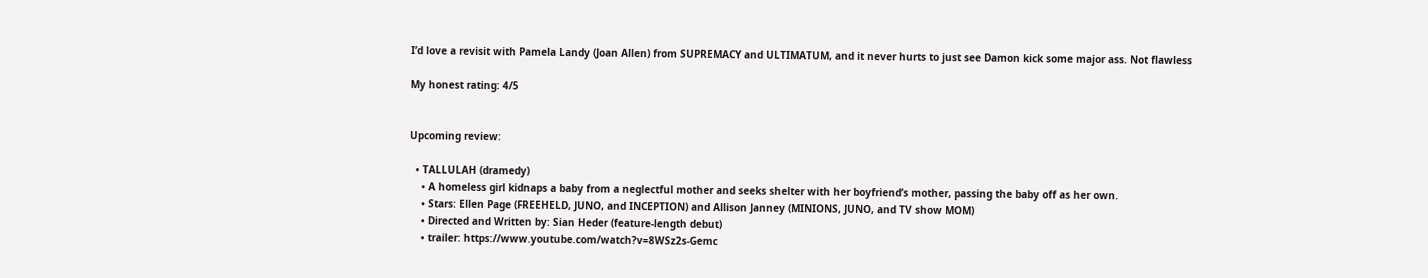I’d love a revisit with Pamela Landy (Joan Allen) from SUPREMACY and ULTIMATUM, and it never hurts to just see Damon kick some major ass. Not flawless

My honest rating: 4/5


Upcoming review:

  • TALLULAH (dramedy)
    • A homeless girl kidnaps a baby from a neglectful mother and seeks shelter with her boyfriend’s mother, passing the baby off as her own.
    • Stars: Ellen Page (FREEHELD, JUNO, and INCEPTION) and Allison Janney (MINIONS, JUNO, and TV show MOM)
    • Directed and Written by: Sian Heder (feature-length debut)
    • trailer: https://www.youtube.com/watch?v=8WSz2s-Gemc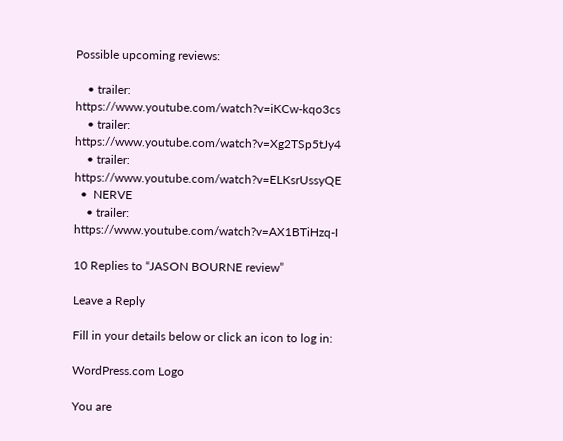Possible upcoming reviews:

    • trailer: https://www.youtube.com/watch?v=iKCw-kqo3cs
    • trailer: https://www.youtube.com/watch?v=Xg2TSp5tJy4
    • trailer: https://www.youtube.com/watch?v=ELKsrUssyQE
  •  NERVE
    • trailer: https://www.youtube.com/watch?v=AX1BTiHzq-I

10 Replies to “JASON BOURNE review”

Leave a Reply

Fill in your details below or click an icon to log in:

WordPress.com Logo

You are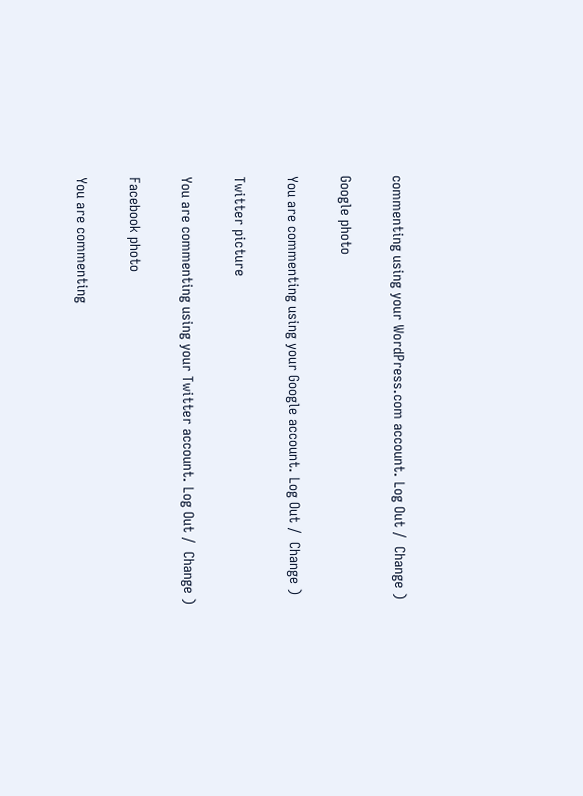commenting using your WordPress.com account. Log Out /  Change )

Google photo

You are commenting using your Google account. Log Out /  Change )

Twitter picture

You are commenting using your Twitter account. Log Out /  Change )

Facebook photo

You are commenting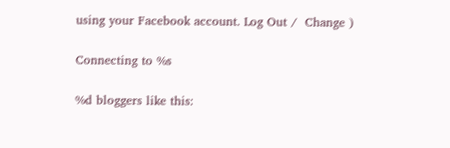using your Facebook account. Log Out /  Change )

Connecting to %s

%d bloggers like this: